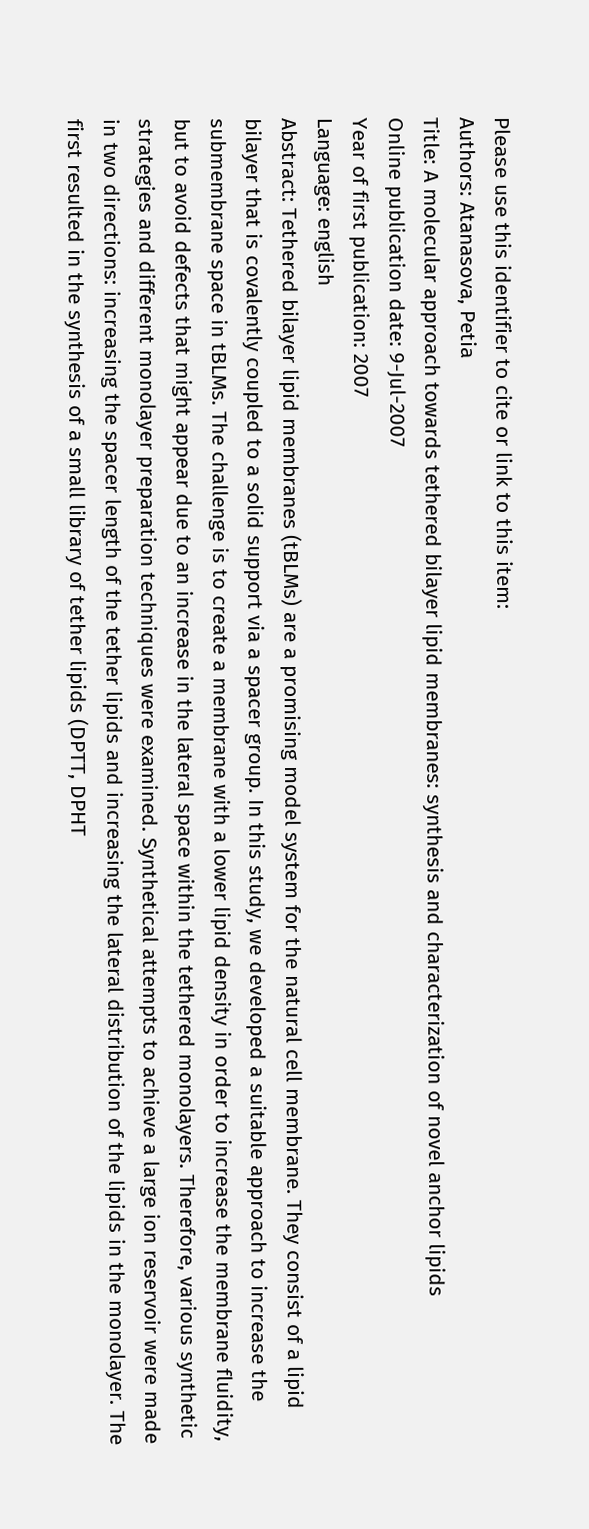Please use this identifier to cite or link to this item:
Authors: Atanasova, Petia
Title: A molecular approach towards tethered bilayer lipid membranes: synthesis and characterization of novel anchor lipids
Online publication date: 9-Jul-2007
Year of first publication: 2007
Language: english
Abstract: Tethered bilayer lipid membranes (tBLMs) are a promising model system for the natural cell membrane. They consist of a lipid bilayer that is covalently coupled to a solid support via a spacer group. In this study, we developed a suitable approach to increase the submembrane space in tBLMs. The challenge is to create a membrane with a lower lipid density in order to increase the membrane fluidity, but to avoid defects that might appear due to an increase in the lateral space within the tethered monolayers. Therefore, various synthetic strategies and different monolayer preparation techniques were examined. Synthetical attempts to achieve a large ion reservoir were made in two directions: increasing the spacer length of the tether lipids and increasing the lateral distribution of the lipids in the monolayer. The first resulted in the synthesis of a small library of tether lipids (DPTT, DPHT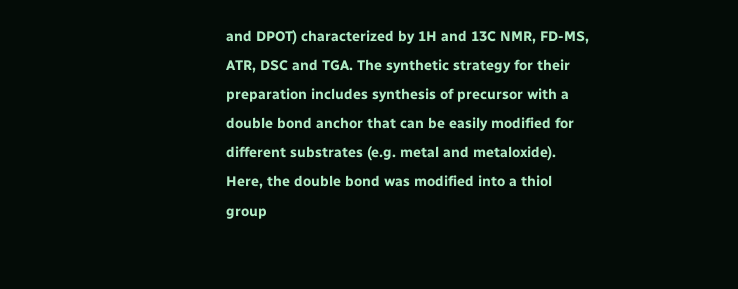and DPOT) characterized by 1H and 13C NMR, FD-MS, ATR, DSC and TGA. The synthetic strategy for their preparation includes synthesis of precursor with a double bond anchor that can be easily modified for different substrates (e.g. metal and metaloxide). Here, the double bond was modified into a thiol group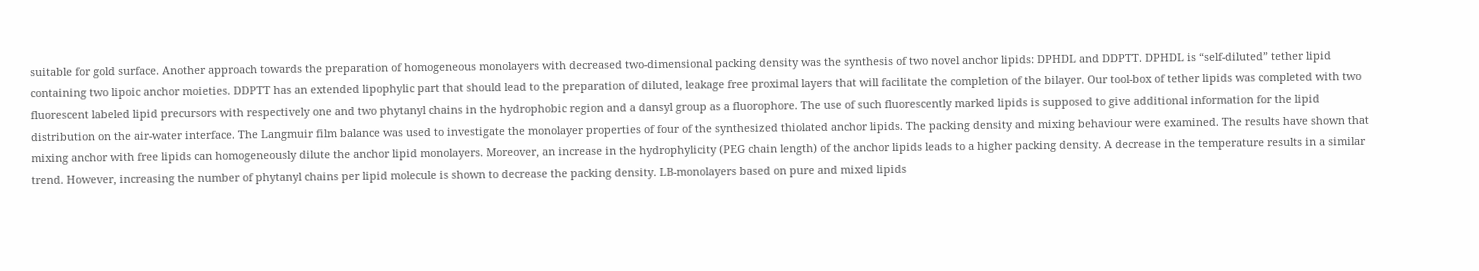suitable for gold surface. Another approach towards the preparation of homogeneous monolayers with decreased two-dimensional packing density was the synthesis of two novel anchor lipids: DPHDL and DDPTT. DPHDL is “self-diluted” tether lipid containing two lipoic anchor moieties. DDPTT has an extended lipophylic part that should lead to the preparation of diluted, leakage free proximal layers that will facilitate the completion of the bilayer. Our tool-box of tether lipids was completed with two fluorescent labeled lipid precursors with respectively one and two phytanyl chains in the hydrophobic region and a dansyl group as a fluorophore. The use of such fluorescently marked lipids is supposed to give additional information for the lipid distribution on the air-water interface. The Langmuir film balance was used to investigate the monolayer properties of four of the synthesized thiolated anchor lipids. The packing density and mixing behaviour were examined. The results have shown that mixing anchor with free lipids can homogeneously dilute the anchor lipid monolayers. Moreover, an increase in the hydrophylicity (PEG chain length) of the anchor lipids leads to a higher packing density. A decrease in the temperature results in a similar trend. However, increasing the number of phytanyl chains per lipid molecule is shown to decrease the packing density. LB-monolayers based on pure and mixed lipids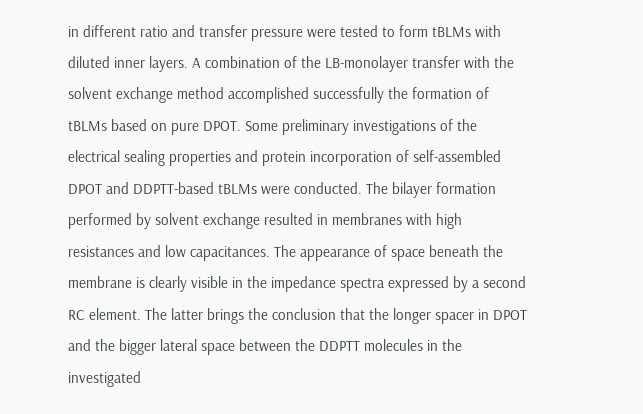in different ratio and transfer pressure were tested to form tBLMs with diluted inner layers. A combination of the LB-monolayer transfer with the solvent exchange method accomplished successfully the formation of tBLMs based on pure DPOT. Some preliminary investigations of the electrical sealing properties and protein incorporation of self-assembled DPOT and DDPTT-based tBLMs were conducted. The bilayer formation performed by solvent exchange resulted in membranes with high resistances and low capacitances. The appearance of space beneath the membrane is clearly visible in the impedance spectra expressed by a second RC element. The latter brings the conclusion that the longer spacer in DPOT and the bigger lateral space between the DDPTT molecules in the investigated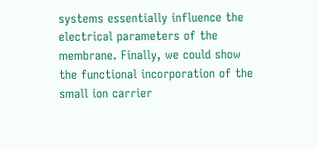systems essentially influence the electrical parameters of the membrane. Finally, we could show the functional incorporation of the small ion carrier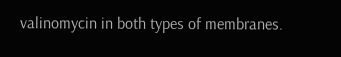valinomycin in both types of membranes.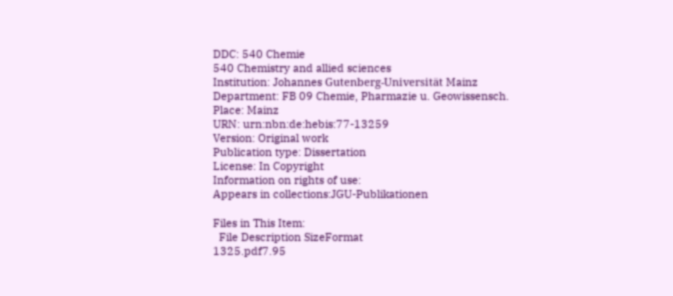DDC: 540 Chemie
540 Chemistry and allied sciences
Institution: Johannes Gutenberg-Universität Mainz
Department: FB 09 Chemie, Pharmazie u. Geowissensch.
Place: Mainz
URN: urn:nbn:de:hebis:77-13259
Version: Original work
Publication type: Dissertation
License: In Copyright
Information on rights of use:
Appears in collections:JGU-Publikationen

Files in This Item:
  File Description SizeFormat
1325.pdf7.95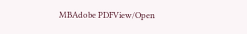MBAdobe PDFView/Open